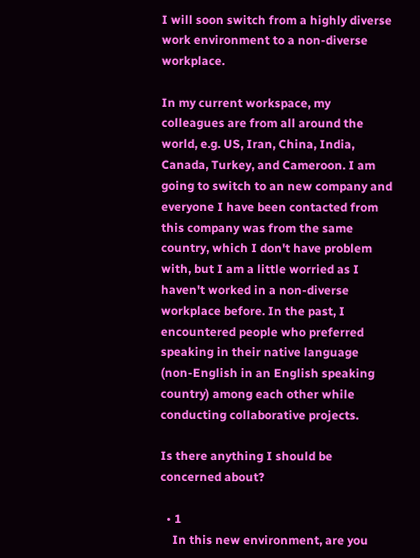I will soon switch from a highly diverse work environment to a non-diverse workplace.

In my current workspace, my colleagues are from all around the world, e.g. US, Iran, China, India, Canada, Turkey, and Cameroon. I am going to switch to an new company and everyone I have been contacted from this company was from the same country, which I don't have problem with, but I am a little worried as I haven't worked in a non-diverse workplace before. In the past, I encountered people who preferred speaking in their native language (non-English in an English speaking country) among each other while conducting collaborative projects.

Is there anything I should be concerned about?

  • 1
    In this new environment, are you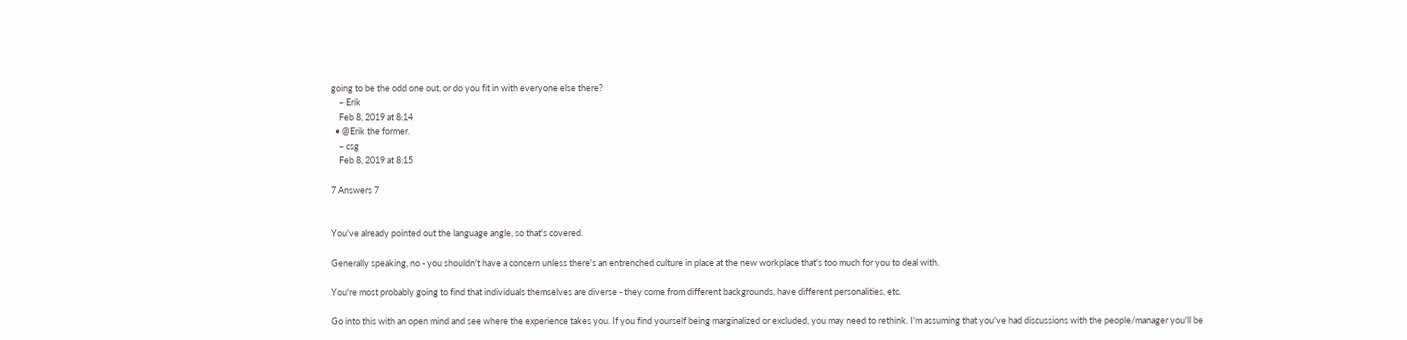going to be the odd one out, or do you fit in with everyone else there?
    – Erik
    Feb 8, 2019 at 8:14
  • @Erik the former.
    – csg
    Feb 8, 2019 at 8:15

7 Answers 7


You've already pointed out the language angle, so that's covered.

Generally speaking, no - you shouldn't have a concern unless there's an entrenched culture in place at the new workplace that's too much for you to deal with.

You're most probably going to find that individuals themselves are diverse - they come from different backgrounds, have different personalities, etc.

Go into this with an open mind and see where the experience takes you. If you find yourself being marginalized or excluded, you may need to rethink. I'm assuming that you've had discussions with the people/manager you'll be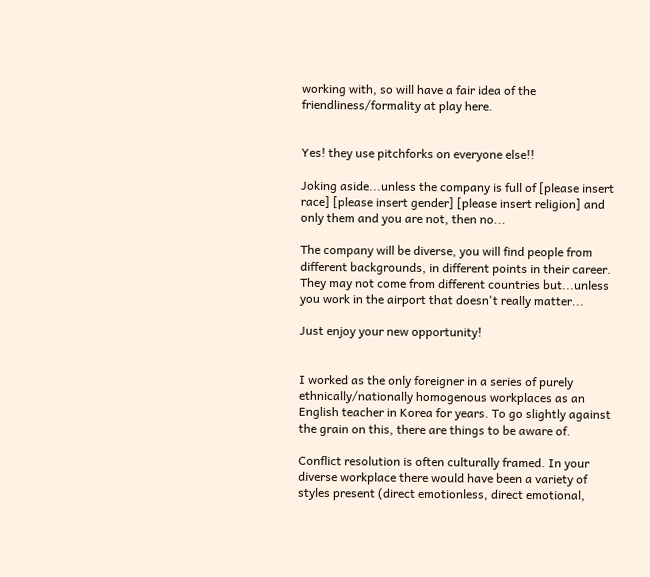working with, so will have a fair idea of the friendliness/formality at play here.


Yes! they use pitchforks on everyone else!!

Joking aside...unless the company is full of [please insert race] [please insert gender] [please insert religion] and only them and you are not, then no...

The company will be diverse, you will find people from different backgrounds, in different points in their career. They may not come from different countries but...unless you work in the airport that doesn't really matter...

Just enjoy your new opportunity!


I worked as the only foreigner in a series of purely ethnically/nationally homogenous workplaces as an English teacher in Korea for years. To go slightly against the grain on this, there are things to be aware of.

Conflict resolution is often culturally framed. In your diverse workplace there would have been a variety of styles present (direct emotionless, direct emotional,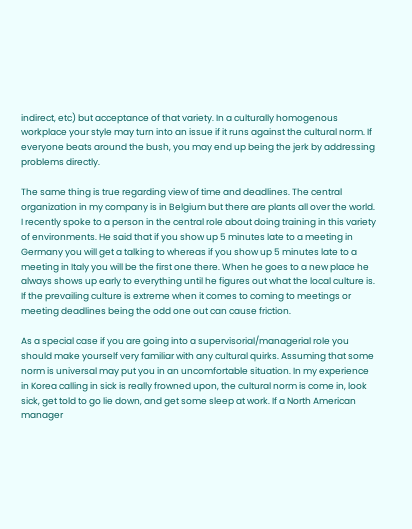indirect, etc) but acceptance of that variety. In a culturally homogenous workplace your style may turn into an issue if it runs against the cultural norm. If everyone beats around the bush, you may end up being the jerk by addressing problems directly.

The same thing is true regarding view of time and deadlines. The central organization in my company is in Belgium but there are plants all over the world. I recently spoke to a person in the central role about doing training in this variety of environments. He said that if you show up 5 minutes late to a meeting in Germany you will get a talking to whereas if you show up 5 minutes late to a meeting in Italy you will be the first one there. When he goes to a new place he always shows up early to everything until he figures out what the local culture is. If the prevailing culture is extreme when it comes to coming to meetings or meeting deadlines being the odd one out can cause friction.

As a special case if you are going into a supervisorial/managerial role you should make yourself very familiar with any cultural quirks. Assuming that some norm is universal may put you in an uncomfortable situation. In my experience in Korea calling in sick is really frowned upon, the cultural norm is come in, look sick, get told to go lie down, and get some sleep at work. If a North American manager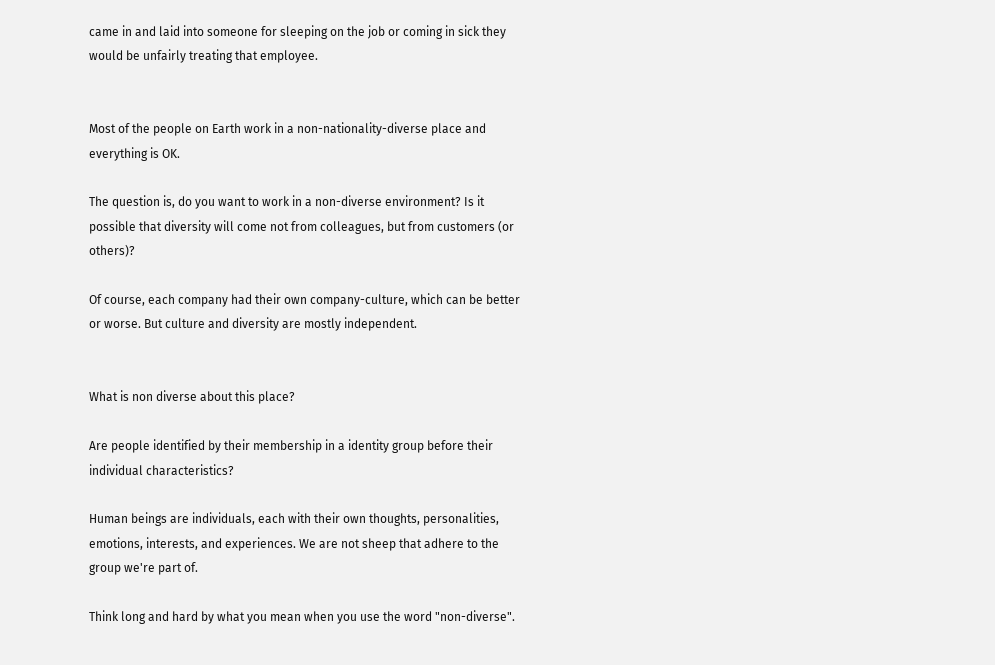came in and laid into someone for sleeping on the job or coming in sick they would be unfairly treating that employee.


Most of the people on Earth work in a non-nationality-diverse place and everything is OK.

The question is, do you want to work in a non-diverse environment? Is it possible that diversity will come not from colleagues, but from customers (or others)?

Of course, each company had their own company-culture, which can be better or worse. But culture and diversity are mostly independent.


What is non diverse about this place?

Are people identified by their membership in a identity group before their individual characteristics?

Human beings are individuals, each with their own thoughts, personalities, emotions, interests, and experiences. We are not sheep that adhere to the group we're part of.

Think long and hard by what you mean when you use the word "non-diverse".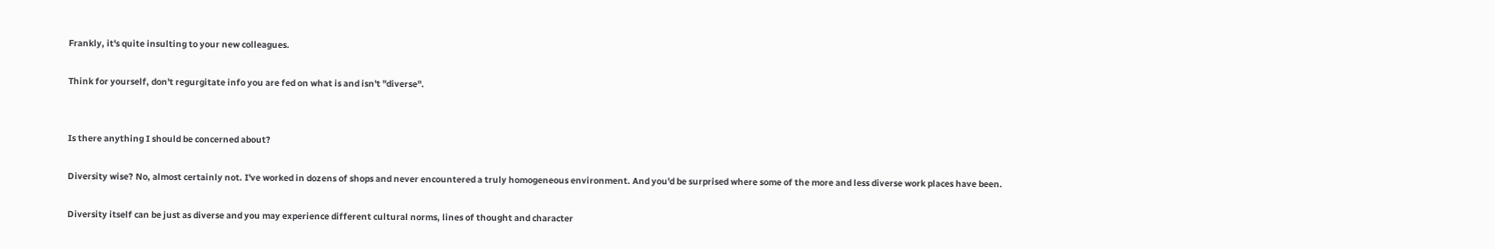Frankly, it's quite insulting to your new colleagues.

Think for yourself, don't regurgitate info you are fed on what is and isn't "diverse".


Is there anything I should be concerned about?

Diversity wise? No, almost certainly not. I've worked in dozens of shops and never encountered a truly homogeneous environment. And you'd be surprised where some of the more and less diverse work places have been.

Diversity itself can be just as diverse and you may experience different cultural norms, lines of thought and character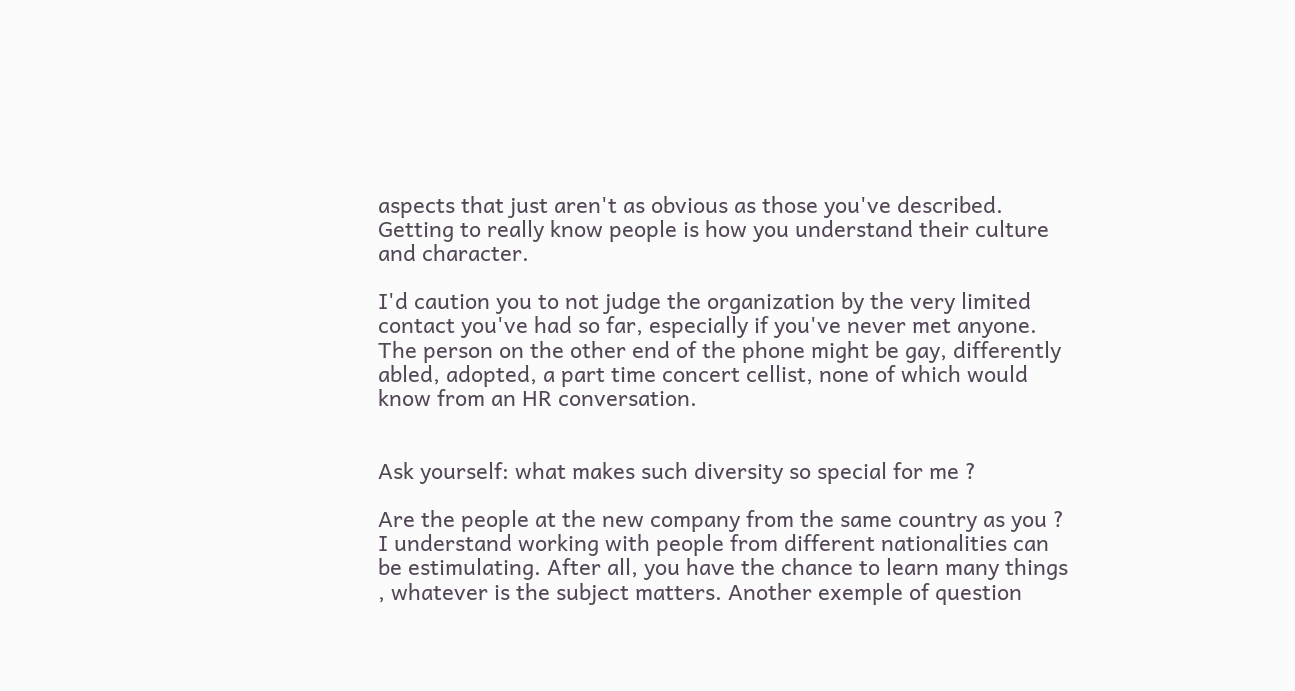aspects that just aren't as obvious as those you've described. Getting to really know people is how you understand their culture and character.

I'd caution you to not judge the organization by the very limited contact you've had so far, especially if you've never met anyone. The person on the other end of the phone might be gay, differently abled, adopted, a part time concert cellist, none of which would know from an HR conversation.


Ask yourself: what makes such diversity so special for me ?

Are the people at the new company from the same country as you ? I understand working with people from different nationalities can be estimulating. After all, you have the chance to learn many things , whatever is the subject matters. Another exemple of question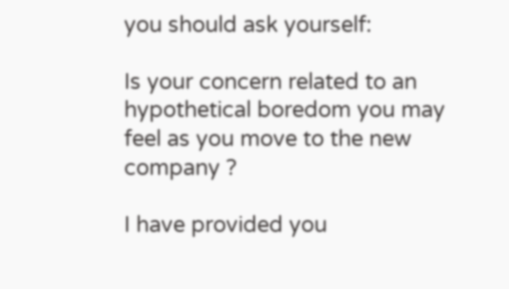you should ask yourself:

Is your concern related to an hypothetical boredom you may feel as you move to the new company ?

I have provided you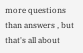more questions than answers , but that's all about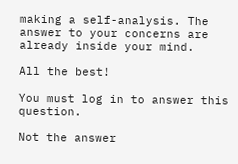making a self-analysis. The answer to your concerns are already inside your mind.

All the best!

You must log in to answer this question.

Not the answer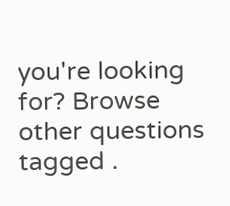you're looking for? Browse other questions tagged .